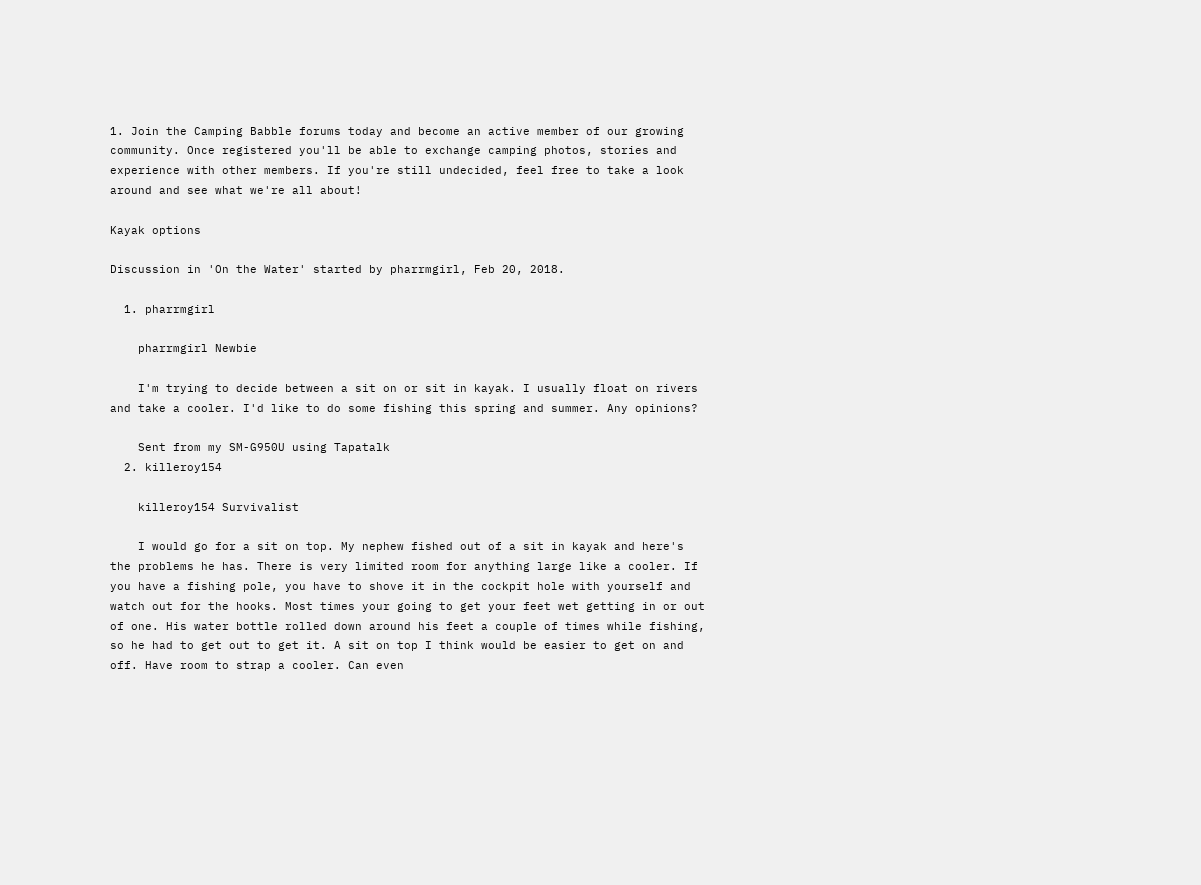1. Join the Camping Babble forums today and become an active member of our growing community. Once registered you'll be able to exchange camping photos, stories and experience with other members. If you're still undecided, feel free to take a look around and see what we're all about!

Kayak options

Discussion in 'On the Water' started by pharrmgirl, Feb 20, 2018.

  1. pharrmgirl

    pharrmgirl Newbie

    I'm trying to decide between a sit on or sit in kayak. I usually float on rivers and take a cooler. I'd like to do some fishing this spring and summer. Any opinions?

    Sent from my SM-G950U using Tapatalk
  2. killeroy154

    killeroy154 Survivalist

    I would go for a sit on top. My nephew fished out of a sit in kayak and here's the problems he has. There is very limited room for anything large like a cooler. If you have a fishing pole, you have to shove it in the cockpit hole with yourself and watch out for the hooks. Most times your going to get your feet wet getting in or out of one. His water bottle rolled down around his feet a couple of times while fishing, so he had to get out to get it. A sit on top I think would be easier to get on and off. Have room to strap a cooler. Can even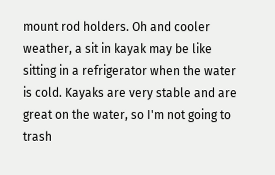mount rod holders. Oh and cooler weather, a sit in kayak may be like sitting in a refrigerator when the water is cold. Kayaks are very stable and are great on the water, so I'm not going to trash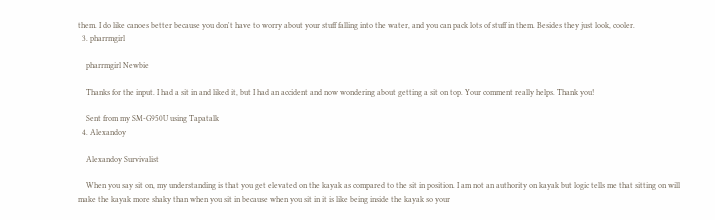them. I do like canoes better because you don't have to worry about your stuff falling into the water, and you can pack lots of stuff in them. Besides they just look, cooler.
  3. pharrmgirl

    pharrmgirl Newbie

    Thanks for the input. I had a sit in and liked it, but I had an accident and now wondering about getting a sit on top. Your comment really helps. Thank you!

    Sent from my SM-G950U using Tapatalk
  4. Alexandoy

    Alexandoy Survivalist

    When you say sit on, my understanding is that you get elevated on the kayak as compared to the sit in position. I am not an authority on kayak but logic tells me that sitting on will make the kayak more shaky than when you sit in because when you sit in it is like being inside the kayak so your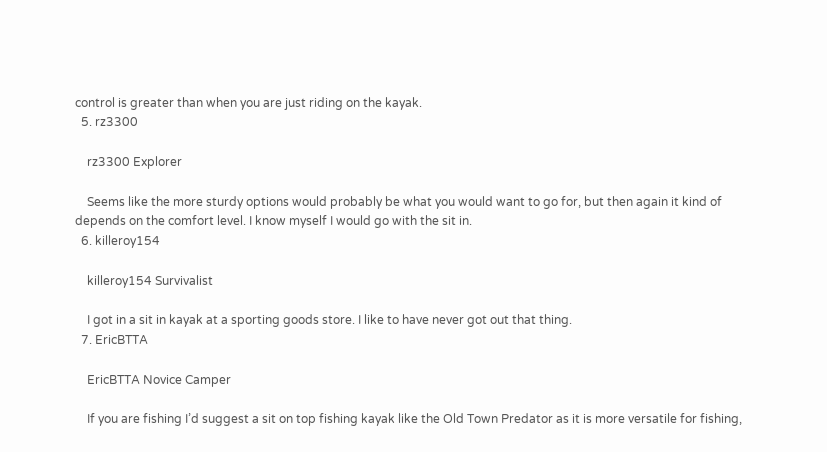control is greater than when you are just riding on the kayak.
  5. rz3300

    rz3300 Explorer

    Seems like the more sturdy options would probably be what you would want to go for, but then again it kind of depends on the comfort level. I know myself I would go with the sit in.
  6. killeroy154

    killeroy154 Survivalist

    I got in a sit in kayak at a sporting goods store. I like to have never got out that thing.
  7. EricBTTA

    EricBTTA Novice Camper

    If you are fishing I’d suggest a sit on top fishing kayak like the Old Town Predator as it is more versatile for fishing,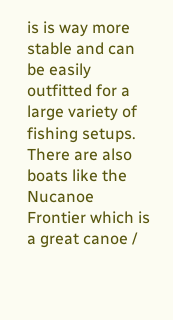is is way more stable and can be easily outfitted for a large variety of fishing setups. There are also boats like the Nucanoe Frontier which is a great canoe /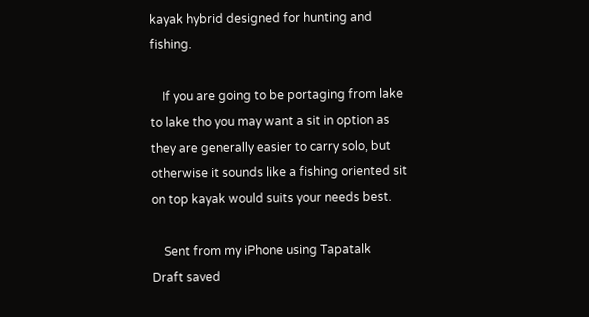kayak hybrid designed for hunting and fishing.

    If you are going to be portaging from lake to lake tho you may want a sit in option as they are generally easier to carry solo, but otherwise it sounds like a fishing oriented sit on top kayak would suits your needs best.

    Sent from my iPhone using Tapatalk
Draft saved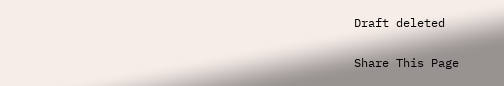Draft deleted

Share This Page